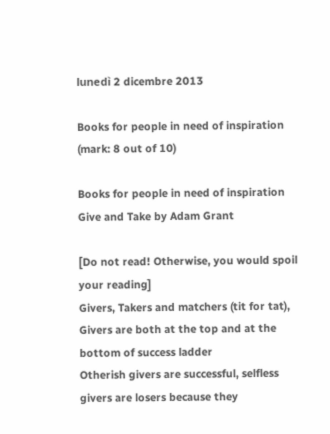lunedì 2 dicembre 2013

Books for people in need of inspiration (mark: 8 out of 10)

Books for people in need of inspiration Give and Take by Adam Grant

[Do not read! Otherwise, you would spoil your reading]
Givers, Takers and matchers (tit for tat), Givers are both at the top and at the bottom of success ladder
Otherish givers are successful, selfless givers are losers because they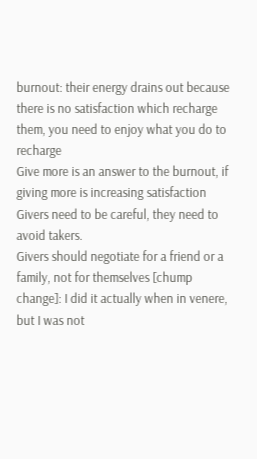burnout: their energy drains out because there is no satisfaction which recharge them, you need to enjoy what you do to recharge
Give more is an answer to the burnout, if giving more is increasing satisfaction
Givers need to be careful, they need to avoid takers.
Givers should negotiate for a friend or a family, not for themselves [chump change]: I did it actually when in venere, but I was not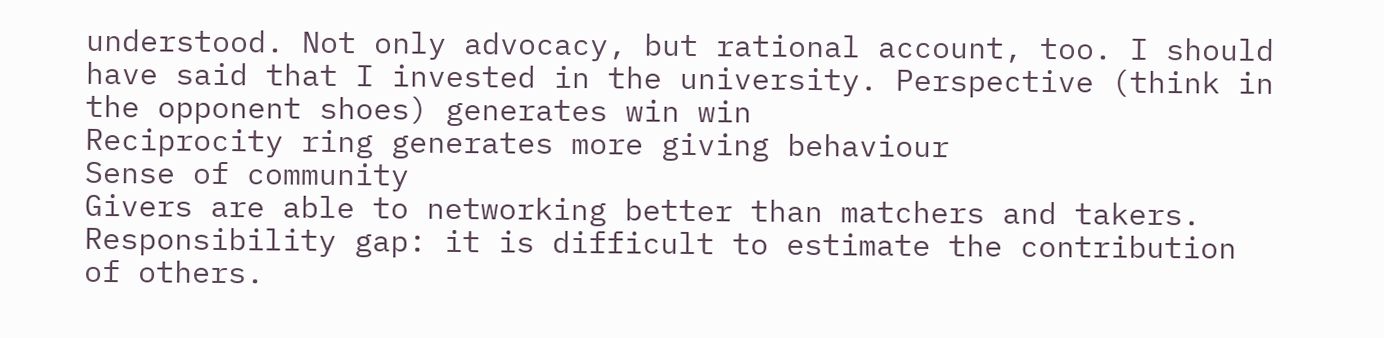understood. Not only advocacy, but rational account, too. I should have said that I invested in the university. Perspective (think in the opponent shoes) generates win win
Reciprocity ring generates more giving behaviour
Sense of community
Givers are able to networking better than matchers and takers.
Responsibility gap: it is difficult to estimate the contribution of others.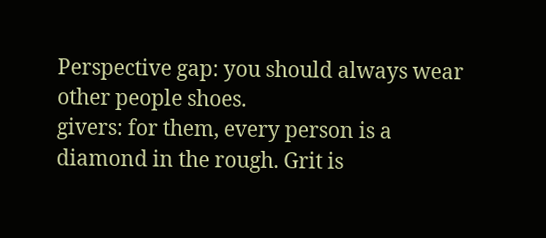Perspective gap: you should always wear other people shoes.
givers: for them, every person is a diamond in the rough. Grit is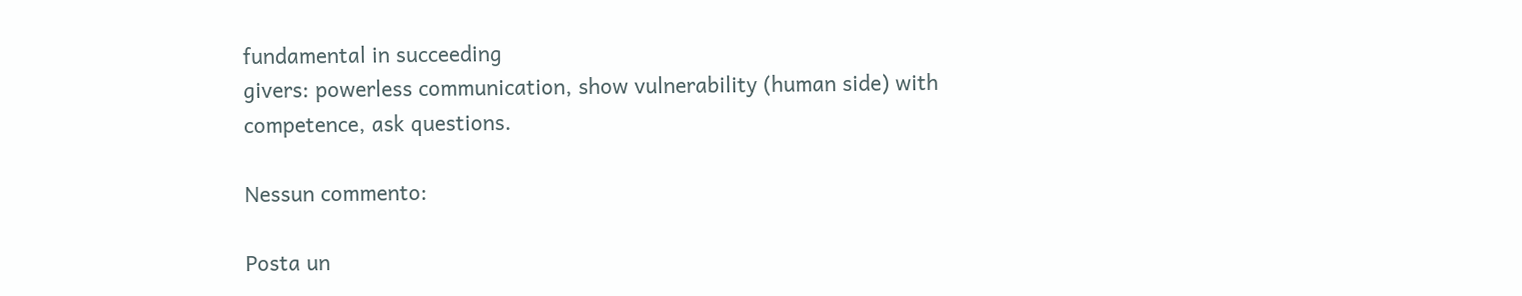fundamental in succeeding
givers: powerless communication, show vulnerability (human side) with competence, ask questions.

Nessun commento:

Posta un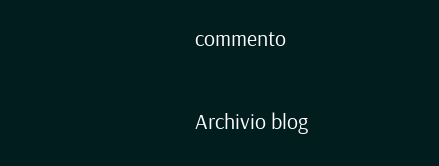commento

Archivio blog